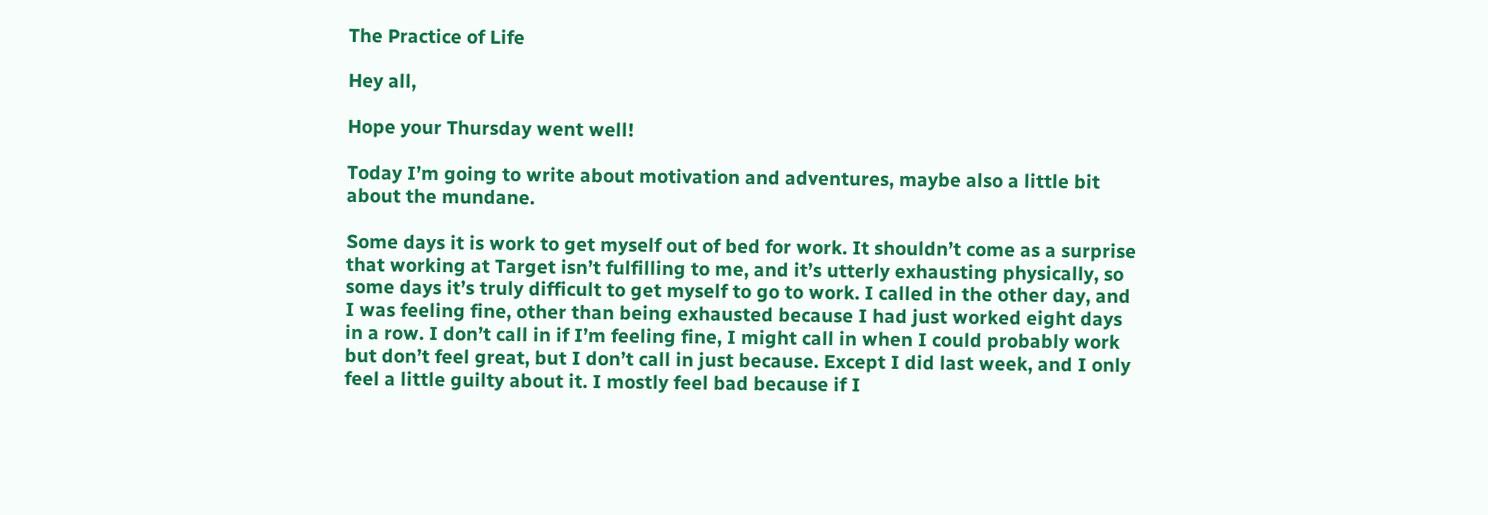The Practice of Life

Hey all,

Hope your Thursday went well!

Today I’m going to write about motivation and adventures, maybe also a little bit about the mundane.

Some days it is work to get myself out of bed for work. It shouldn’t come as a surprise that working at Target isn’t fulfilling to me, and it’s utterly exhausting physically, so some days it’s truly difficult to get myself to go to work. I called in the other day, and I was feeling fine, other than being exhausted because I had just worked eight days in a row. I don’t call in if I’m feeling fine, I might call in when I could probably work but don’t feel great, but I don’t call in just because. Except I did last week, and I only feel a little guilty about it. I mostly feel bad because if I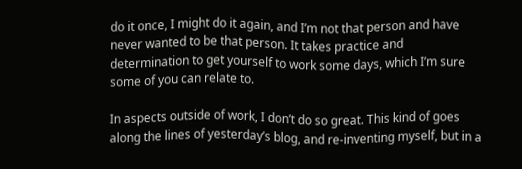do it once, I might do it again, and I’m not that person and have never wanted to be that person. It takes practice and determination to get yourself to work some days, which I’m sure some of you can relate to.

In aspects outside of work, I don’t do so great. This kind of goes along the lines of yesterday’s blog, and re-inventing myself, but in a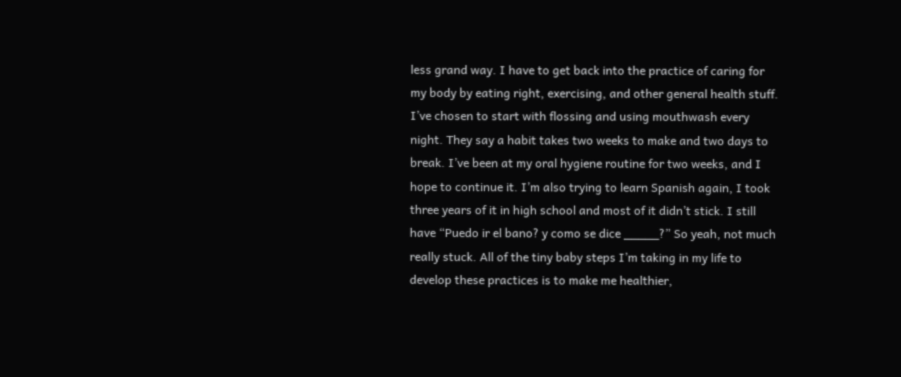less grand way. I have to get back into the practice of caring for my body by eating right, exercising, and other general health stuff. I’ve chosen to start with flossing and using mouthwash every night. They say a habit takes two weeks to make and two days to break. I’ve been at my oral hygiene routine for two weeks, and I hope to continue it. I’m also trying to learn Spanish again, I took three years of it in high school and most of it didn’t stick. I still have “Puedo ir el bano? y como se dice _____?” So yeah, not much really stuck. All of the tiny baby steps I’m taking in my life to develop these practices is to make me healthier,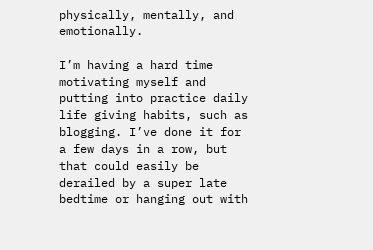physically, mentally, and emotionally.

I’m having a hard time motivating myself and putting into practice daily life giving habits, such as blogging. I’ve done it for a few days in a row, but that could easily be derailed by a super late bedtime or hanging out with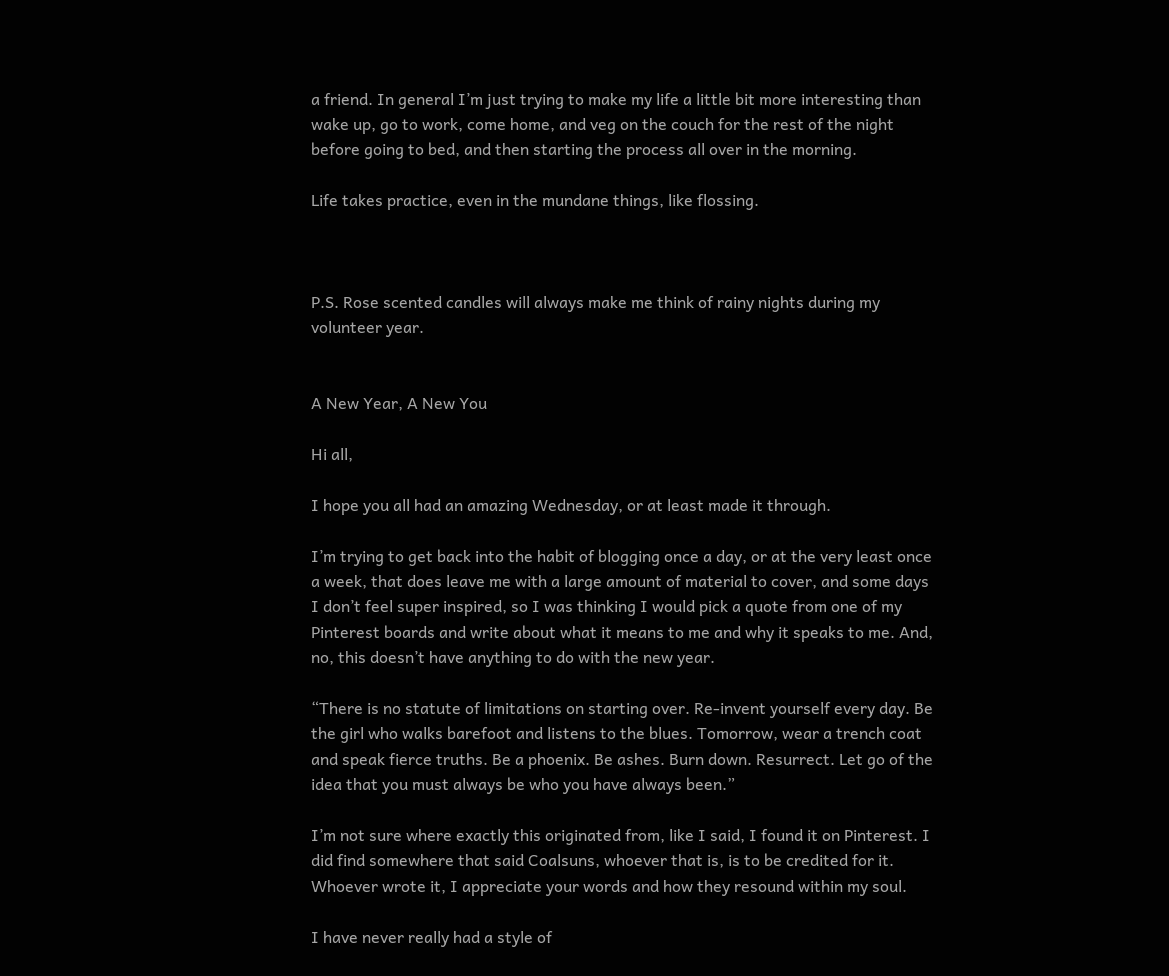a friend. In general I’m just trying to make my life a little bit more interesting than wake up, go to work, come home, and veg on the couch for the rest of the night before going to bed, and then starting the process all over in the morning.

Life takes practice, even in the mundane things, like flossing.



P.S. Rose scented candles will always make me think of rainy nights during my volunteer year.


A New Year, A New You

Hi all,

I hope you all had an amazing Wednesday, or at least made it through.

I’m trying to get back into the habit of blogging once a day, or at the very least once a week, that does leave me with a large amount of material to cover, and some days I don’t feel super inspired, so I was thinking I would pick a quote from one of my Pinterest boards and write about what it means to me and why it speaks to me. And, no, this doesn’t have anything to do with the new year.

“There is no statute of limitations on starting over. Re-invent yourself every day. Be the girl who walks barefoot and listens to the blues. Tomorrow, wear a trench coat and speak fierce truths. Be a phoenix. Be ashes. Burn down. Resurrect. Let go of the idea that you must always be who you have always been.”

I’m not sure where exactly this originated from, like I said, I found it on Pinterest. I did find somewhere that said Coalsuns, whoever that is, is to be credited for it. Whoever wrote it, I appreciate your words and how they resound within my soul.

I have never really had a style of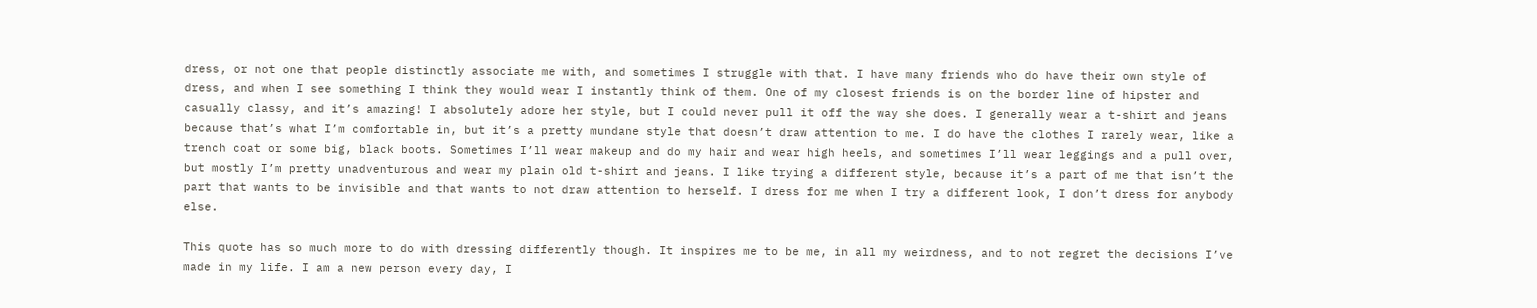dress, or not one that people distinctly associate me with, and sometimes I struggle with that. I have many friends who do have their own style of dress, and when I see something I think they would wear I instantly think of them. One of my closest friends is on the border line of hipster and casually classy, and it’s amazing! I absolutely adore her style, but I could never pull it off the way she does. I generally wear a t-shirt and jeans because that’s what I’m comfortable in, but it’s a pretty mundane style that doesn’t draw attention to me. I do have the clothes I rarely wear, like a trench coat or some big, black boots. Sometimes I’ll wear makeup and do my hair and wear high heels, and sometimes I’ll wear leggings and a pull over, but mostly I’m pretty unadventurous and wear my plain old t-shirt and jeans. I like trying a different style, because it’s a part of me that isn’t the part that wants to be invisible and that wants to not draw attention to herself. I dress for me when I try a different look, I don’t dress for anybody else.

This quote has so much more to do with dressing differently though. It inspires me to be me, in all my weirdness, and to not regret the decisions I’ve made in my life. I am a new person every day, I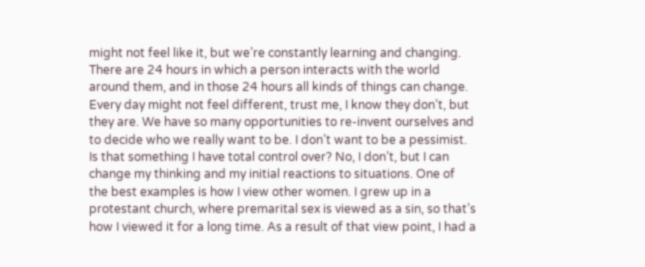might not feel like it, but we’re constantly learning and changing. There are 24 hours in which a person interacts with the world around them, and in those 24 hours all kinds of things can change. Every day might not feel different, trust me, I know they don’t, but they are. We have so many opportunities to re-invent ourselves and to decide who we really want to be. I don’t want to be a pessimist. Is that something I have total control over? No, I don’t, but I can change my thinking and my initial reactions to situations. One of the best examples is how I view other women. I grew up in a protestant church, where premarital sex is viewed as a sin, so that’s how I viewed it for a long time. As a result of that view point, I had a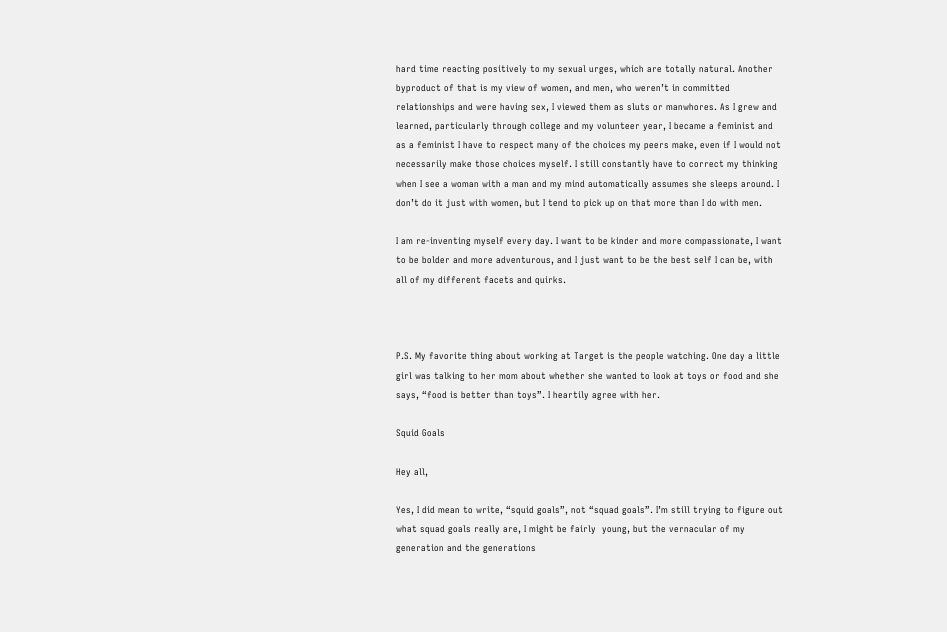hard time reacting positively to my sexual urges, which are totally natural. Another byproduct of that is my view of women, and men, who weren’t in committed relationships and were having sex, I viewed them as sluts or manwhores. As I grew and learned, particularly through college and my volunteer year, I became a feminist and as a feminist I have to respect many of the choices my peers make, even if I would not necessarily make those choices myself. I still constantly have to correct my thinking when I see a woman with a man and my mind automatically assumes she sleeps around. I don’t do it just with women, but I tend to pick up on that more than I do with men.

I am re-inventing myself every day. I want to be kinder and more compassionate, I want to be bolder and more adventurous, and I just want to be the best self I can be, with all of my different facets and quirks.



P.S. My favorite thing about working at Target is the people watching. One day a little girl was talking to her mom about whether she wanted to look at toys or food and she says, “food is better than toys”. I heartily agree with her.

Squid Goals

Hey all,

Yes, I did mean to write, “squid goals”, not “squad goals”. I’m still trying to figure out what squad goals really are, I might be fairly  young, but the vernacular of my generation and the generations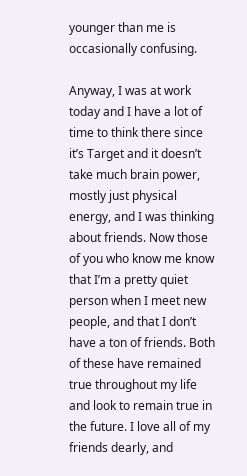younger than me is occasionally confusing.

Anyway, I was at work today and I have a lot of time to think there since it’s Target and it doesn’t take much brain power, mostly just physical energy, and I was thinking about friends. Now those of you who know me know that I’m a pretty quiet person when I meet new people, and that I don’t have a ton of friends. Both of these have remained true throughout my life and look to remain true in the future. I love all of my friends dearly, and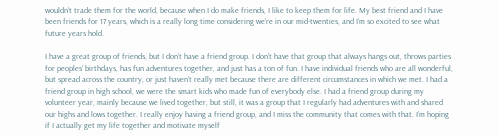wouldn’t trade them for the world, because when I do make friends, I like to keep them for life. My best friend and I have been friends for 17 years, which is a really long time considering we’re in our mid-twenties, and I’m so excited to see what future years hold.

I have a great group of friends, but I don’t have a friend group. I don’t have that group that always hangs out, throws parties for peoples’ birthdays, has fun adventures together, and just has a ton of fun. I have individual friends who are all wonderful, but spread across the country, or just haven’t really met because there are different circumstances in which we met. I had a friend group in high school, we were the smart kids who made fun of everybody else. I had a friend group during my volunteer year, mainly because we lived together, but still, it was a group that I regularly had adventures with and shared our highs and lows together. I really enjoy having a friend group, and I miss the community that comes with that. I’m hoping if I actually get my life together and motivate myself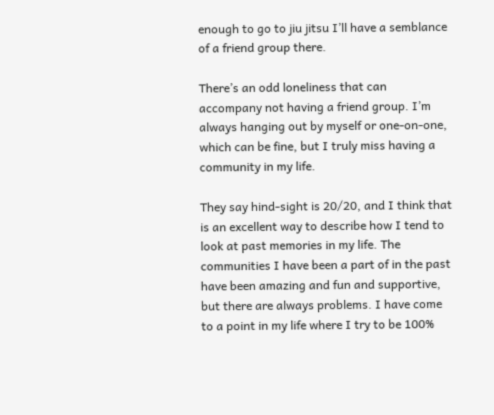enough to go to jiu jitsu I’ll have a semblance of a friend group there.

There’s an odd loneliness that can accompany not having a friend group. I’m always hanging out by myself or one-on-one, which can be fine, but I truly miss having a community in my life.

They say hind-sight is 20/20, and I think that is an excellent way to describe how I tend to look at past memories in my life. The communities I have been a part of in the past have been amazing and fun and supportive, but there are always problems. I have come to a point in my life where I try to be 100%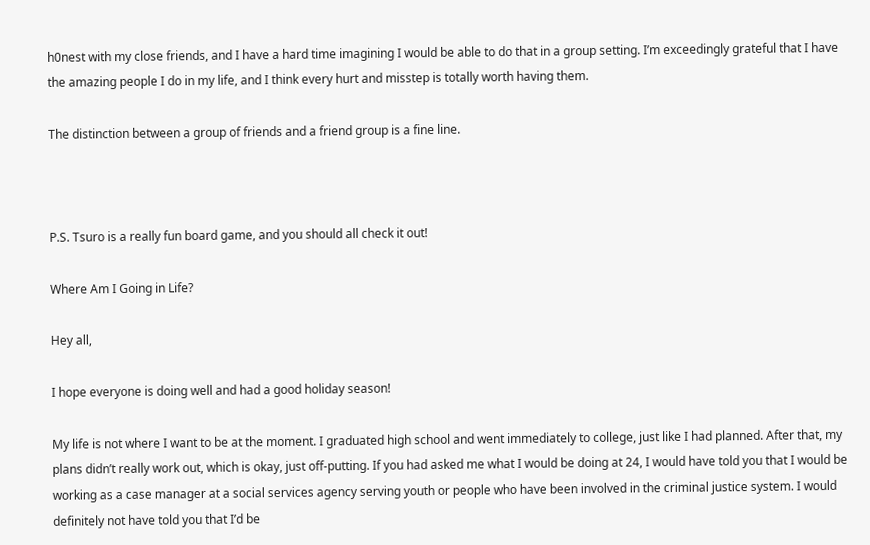h0nest with my close friends, and I have a hard time imagining I would be able to do that in a group setting. I’m exceedingly grateful that I have the amazing people I do in my life, and I think every hurt and misstep is totally worth having them.

The distinction between a group of friends and a friend group is a fine line.



P.S. Tsuro is a really fun board game, and you should all check it out!

Where Am I Going in Life?

Hey all,

I hope everyone is doing well and had a good holiday season!

My life is not where I want to be at the moment. I graduated high school and went immediately to college, just like I had planned. After that, my plans didn’t really work out, which is okay, just off-putting. If you had asked me what I would be doing at 24, I would have told you that I would be working as a case manager at a social services agency serving youth or people who have been involved in the criminal justice system. I would definitely not have told you that I’d be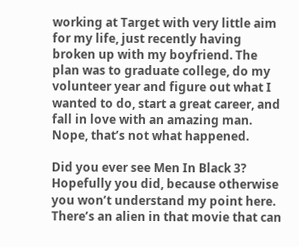working at Target with very little aim for my life, just recently having broken up with my boyfriend. The plan was to graduate college, do my volunteer year and figure out what I wanted to do, start a great career, and fall in love with an amazing man. Nope, that’s not what happened.

Did you ever see Men In Black 3? Hopefully you did, because otherwise you won’t understand my point here. There’s an alien in that movie that can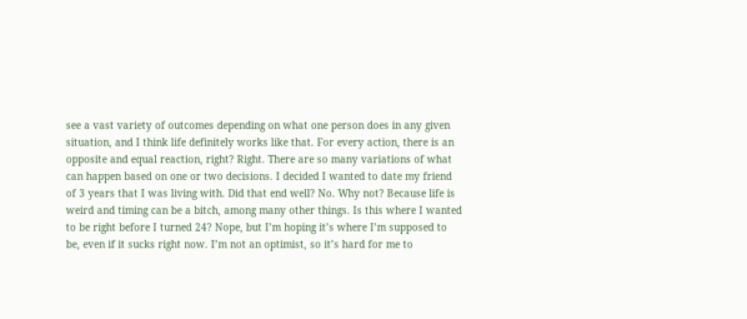see a vast variety of outcomes depending on what one person does in any given situation, and I think life definitely works like that. For every action, there is an opposite and equal reaction, right? Right. There are so many variations of what can happen based on one or two decisions. I decided I wanted to date my friend of 3 years that I was living with. Did that end well? No. Why not? Because life is weird and timing can be a bitch, among many other things. Is this where I wanted to be right before I turned 24? Nope, but I’m hoping it’s where I’m supposed to be, even if it sucks right now. I’m not an optimist, so it’s hard for me to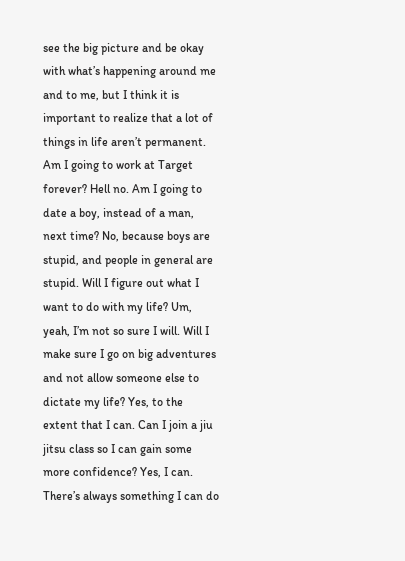see the big picture and be okay with what’s happening around me and to me, but I think it is important to realize that a lot of things in life aren’t permanent. Am I going to work at Target forever? Hell no. Am I going to date a boy, instead of a man, next time? No, because boys are stupid, and people in general are stupid. Will I figure out what I want to do with my life? Um, yeah, I’m not so sure I will. Will I make sure I go on big adventures and not allow someone else to dictate my life? Yes, to the extent that I can. Can I join a jiu jitsu class so I can gain some more confidence? Yes, I can. There’s always something I can do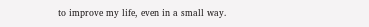to improve my life, even in a small way.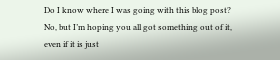Do I know where I was going with this blog post? No, but I’m hoping you all got something out of it, even if it is just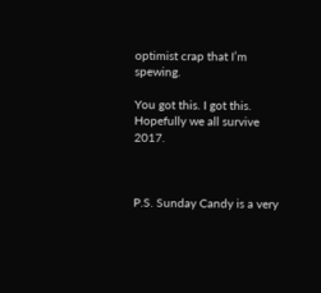optimist crap that I’m spewing.

You got this. I got this. Hopefully we all survive 2017.



P.S. Sunday Candy is a very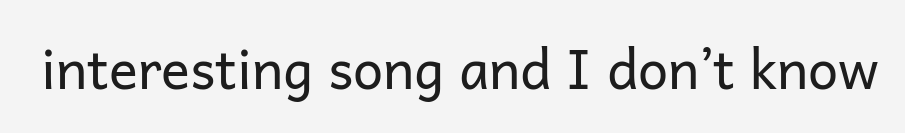interesting song and I don’t know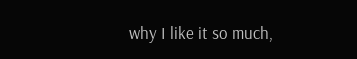why I like it so much,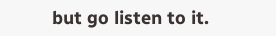but go listen to it.